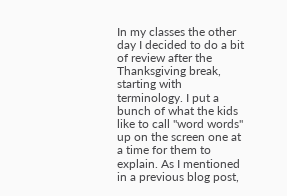In my classes the other day I decided to do a bit of review after the Thanksgiving break, starting with terminology. I put a bunch of what the kids like to call "word words" up on the screen one at a time for them to explain. As I mentioned in a previous blog post,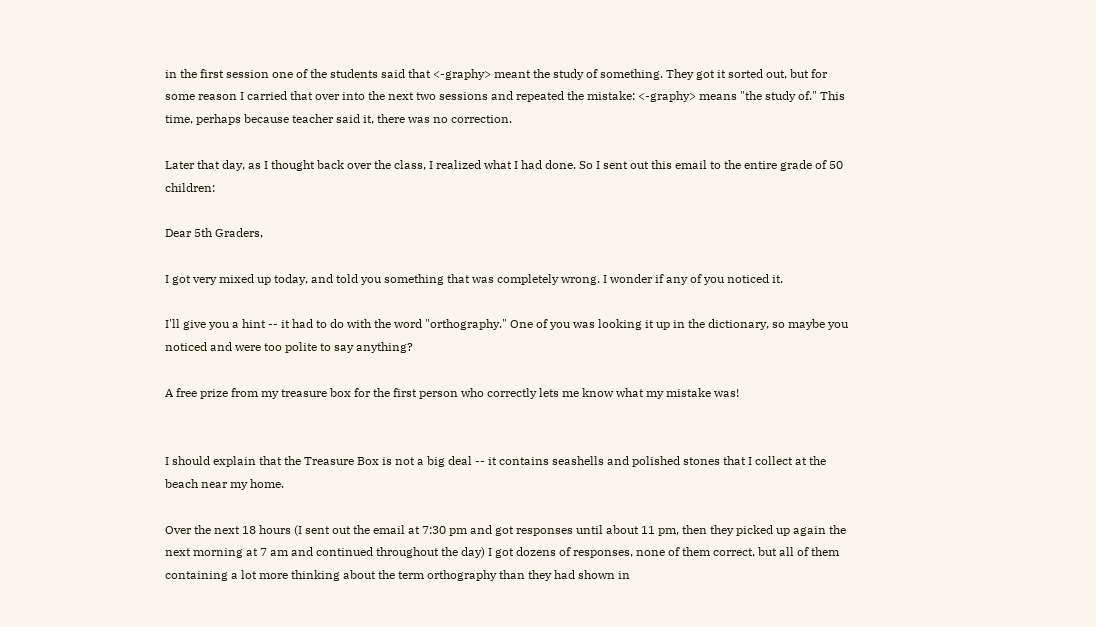in the first session one of the students said that <-graphy> meant the study of something. They got it sorted out, but for some reason I carried that over into the next two sessions and repeated the mistake: <-graphy> means "the study of." This time, perhaps because teacher said it, there was no correction.

Later that day, as I thought back over the class, I realized what I had done. So I sent out this email to the entire grade of 50 children:

Dear 5th Graders,

I got very mixed up today, and told you something that was completely wrong. I wonder if any of you noticed it.

I'll give you a hint -- it had to do with the word "orthography." One of you was looking it up in the dictionary, so maybe you noticed and were too polite to say anything?

A free prize from my treasure box for the first person who correctly lets me know what my mistake was!


I should explain that the Treasure Box is not a big deal -- it contains seashells and polished stones that I collect at the beach near my home.

Over the next 18 hours (I sent out the email at 7:30 pm and got responses until about 11 pm, then they picked up again the next morning at 7 am and continued throughout the day) I got dozens of responses, none of them correct, but all of them containing a lot more thinking about the term orthography than they had shown in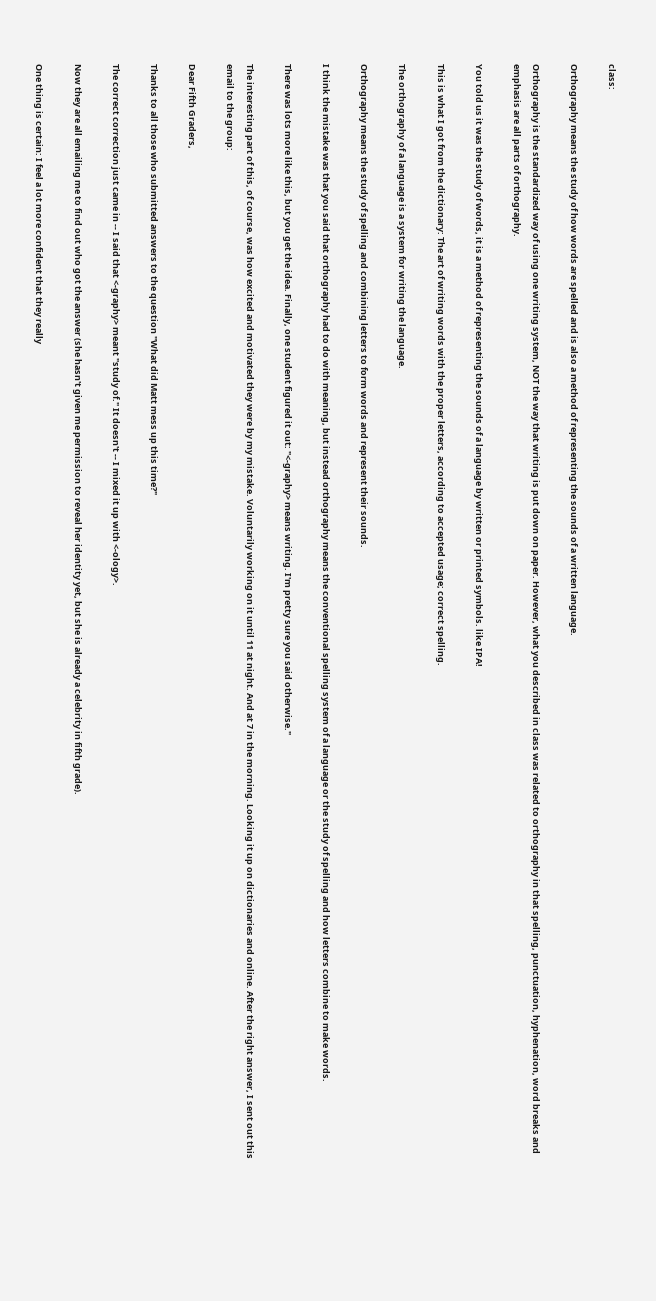class:

Orthography means the study of how words are spelled and is also a method of representing the sounds of a written language.

Orthography is the standardized way of using one writing system, NOT the way that writing is put down on paper. However, what you described in class was related to orthography in that spelling, punctuation, hyphenation, word breaks and emphasis are all parts of orthography.

You told us it was the study of words, it is a method of representing the sounds of a language by written or printed symbols. like IPA!

This is what I got from the dictionary: The art of writing words with the proper letters, according to accepted usage; correct spelling.

The orthography of a language is a system for writing the language.

Orthography means the study of spelling and combining letters to form words and represent their sounds.

I think the mistake was that you said that orthography had to do with meaning, but instead orthography means the conventional spelling system of a language or the study of spelling and how letters combine to make words.

There was lots more like this, but you get the idea. Finally, one student figured it out: "<-graphy> means writing. I'm pretty sure you said otherwise."

The interesting part of this, of course, was how excited and motivated they were by my mistake. Voluntarily working on it until 11 at night. And at 7 in the morning. Looking it up on dictionaries and online. After the right answer, I sent out this email to the group:

Dear Fifth Graders,

Thanks to all those who submitted answers to the question "What did Matt mess up this time?"

The correct correction just came in -- I said that <-graphy> meant "study of." It doesn't -- I mixed it up with <-ology>.

Now they are all emailing me to find out who got the answer (she hasn't given me permission to reveal her identity yet, but she is already a celebrity in fifth grade).

One thing is certain: I feel a lot more confident that they really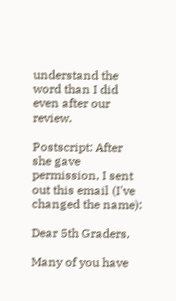understand the word than I did even after our review.

Postscript: After she gave permission, I sent out this email (I've changed the name):

Dear 5th Graders,

Many of you have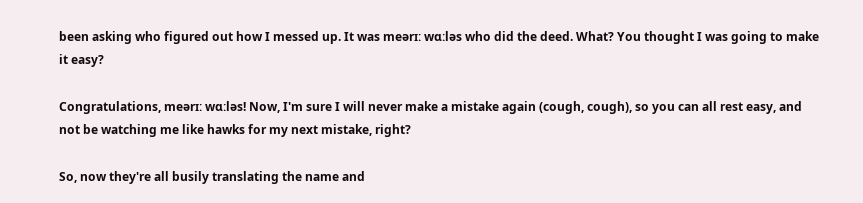been asking who figured out how I messed up. It was meərɪː wɑːləs who did the deed. What? You thought I was going to make it easy?

Congratulations, meərɪː wɑːləs! Now, I'm sure I will never make a mistake again (cough, cough), so you can all rest easy, and not be watching me like hawks for my next mistake, right?

So, now they're all busily translating the name and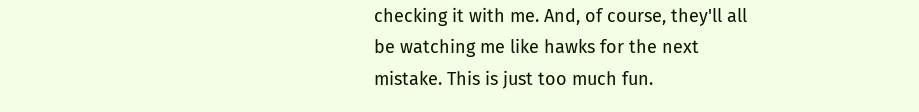checking it with me. And, of course, they'll all be watching me like hawks for the next mistake. This is just too much fun.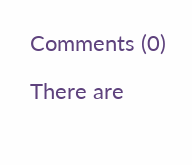Comments (0)

There are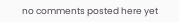no comments posted here yet